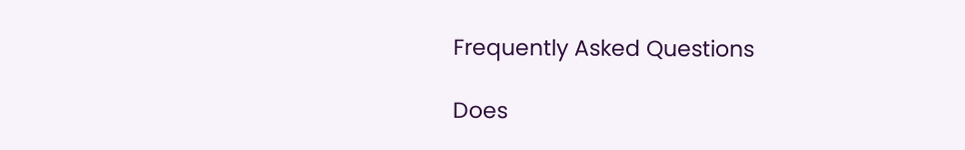Frequently Asked Questions

Does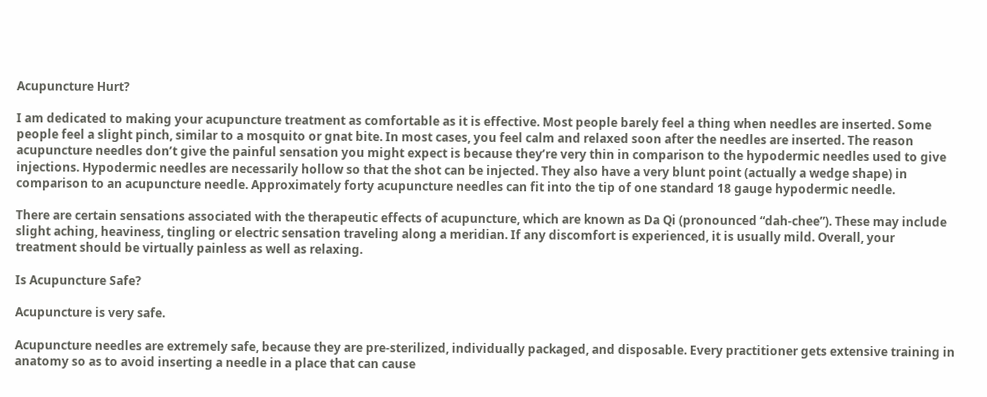Acupuncture Hurt?

I am dedicated to making your acupuncture treatment as comfortable as it is effective. Most people barely feel a thing when needles are inserted. Some people feel a slight pinch, similar to a mosquito or gnat bite. In most cases, you feel calm and relaxed soon after the needles are inserted. The reason acupuncture needles don’t give the painful sensation you might expect is because they’re very thin in comparison to the hypodermic needles used to give injections. Hypodermic needles are necessarily hollow so that the shot can be injected. They also have a very blunt point (actually a wedge shape) in comparison to an acupuncture needle. Approximately forty acupuncture needles can fit into the tip of one standard 18 gauge hypodermic needle.

There are certain sensations associated with the therapeutic effects of acupuncture, which are known as Da Qi (pronounced “dah-chee”). These may include slight aching, heaviness, tingling or electric sensation traveling along a meridian. If any discomfort is experienced, it is usually mild. Overall, your treatment should be virtually painless as well as relaxing.

Is Acupuncture Safe?

Acupuncture is very safe.

Acupuncture needles are extremely safe, because they are pre-sterilized, individually packaged, and disposable. Every practitioner gets extensive training in anatomy so as to avoid inserting a needle in a place that can cause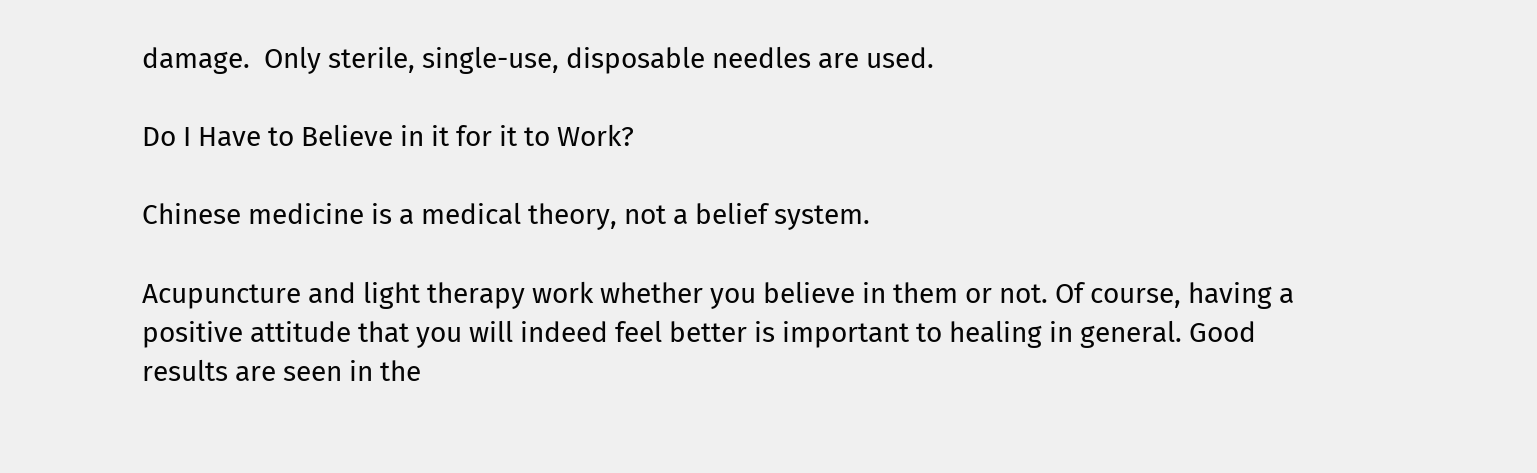damage.  Only sterile, single-use, disposable needles are used.

Do I Have to Believe in it for it to Work?

Chinese medicine is a medical theory, not a belief system.

Acupuncture and light therapy work whether you believe in them or not. Of course, having a positive attitude that you will indeed feel better is important to healing in general. Good results are seen in the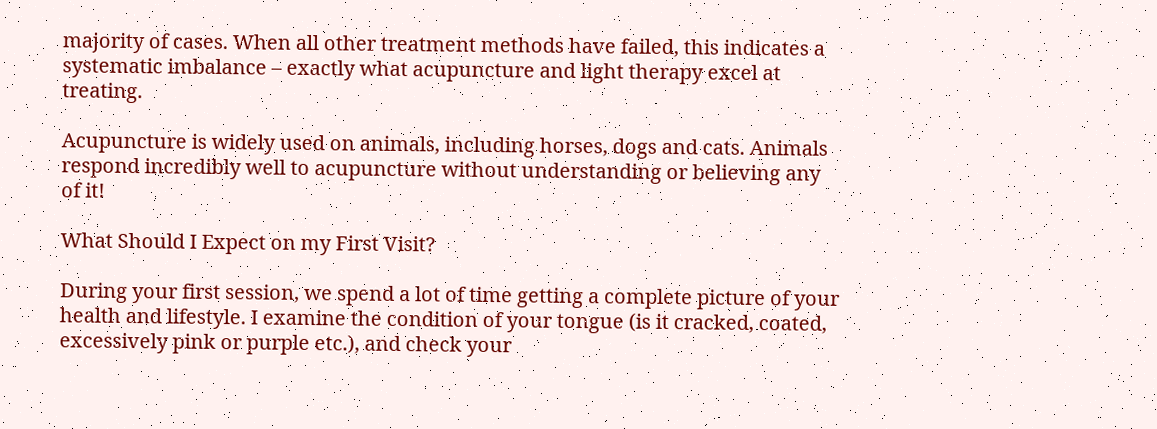majority of cases. When all other treatment methods have failed, this indicates a systematic imbalance – exactly what acupuncture and light therapy excel at treating.

Acupuncture is widely used on animals, including horses, dogs and cats. Animals respond incredibly well to acupuncture without understanding or believing any of it!

What Should I Expect on my First Visit?

During your first session, we spend a lot of time getting a complete picture of your health and lifestyle. I examine the condition of your tongue (is it cracked, coated, excessively pink or purple etc.), and check your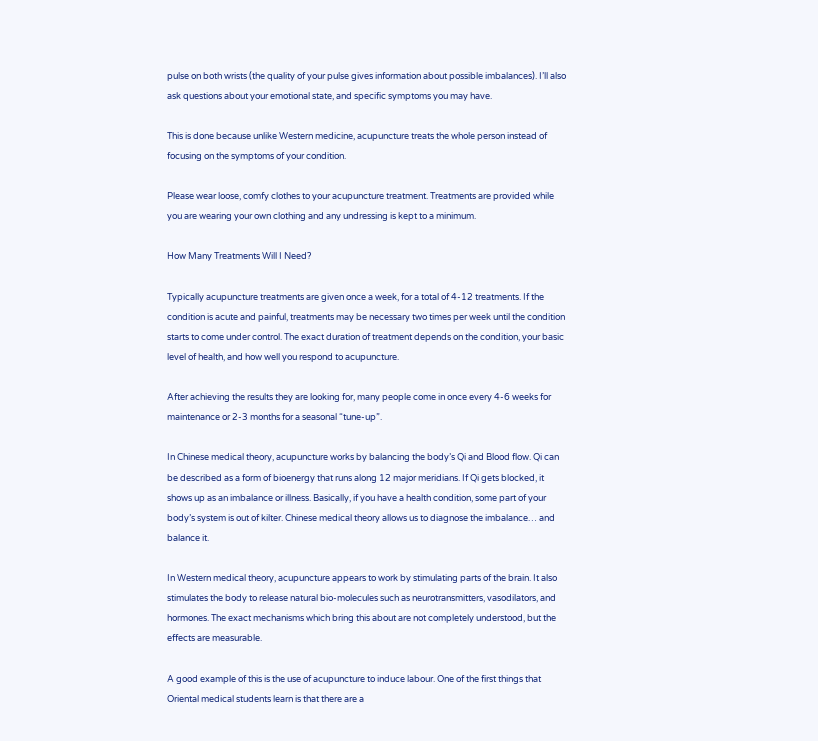pulse on both wrists (the quality of your pulse gives information about possible imbalances). I’ll also ask questions about your emotional state, and specific symptoms you may have.

This is done because unlike Western medicine, acupuncture treats the whole person instead of focusing on the symptoms of your condition.

Please wear loose, comfy clothes to your acupuncture treatment. Treatments are provided while you are wearing your own clothing and any undressing is kept to a minimum.

How Many Treatments Will I Need?

Typically acupuncture treatments are given once a week, for a total of 4-12 treatments. If the condition is acute and painful, treatments may be necessary two times per week until the condition starts to come under control. The exact duration of treatment depends on the condition, your basic level of health, and how well you respond to acupuncture.

After achieving the results they are looking for, many people come in once every 4-6 weeks for maintenance or 2-3 months for a seasonal “tune-up”.

In Chinese medical theory, acupuncture works by balancing the body’s Qi and Blood flow. Qi can be described as a form of bioenergy that runs along 12 major meridians. If Qi gets blocked, it shows up as an imbalance or illness. Basically, if you have a health condition, some part of your body’s system is out of kilter. Chinese medical theory allows us to diagnose the imbalance… and balance it.

In Western medical theory, acupuncture appears to work by stimulating parts of the brain. It also stimulates the body to release natural bio-molecules such as neurotransmitters, vasodilators, and hormones. The exact mechanisms which bring this about are not completely understood, but the effects are measurable.

A good example of this is the use of acupuncture to induce labour. One of the first things that Oriental medical students learn is that there are a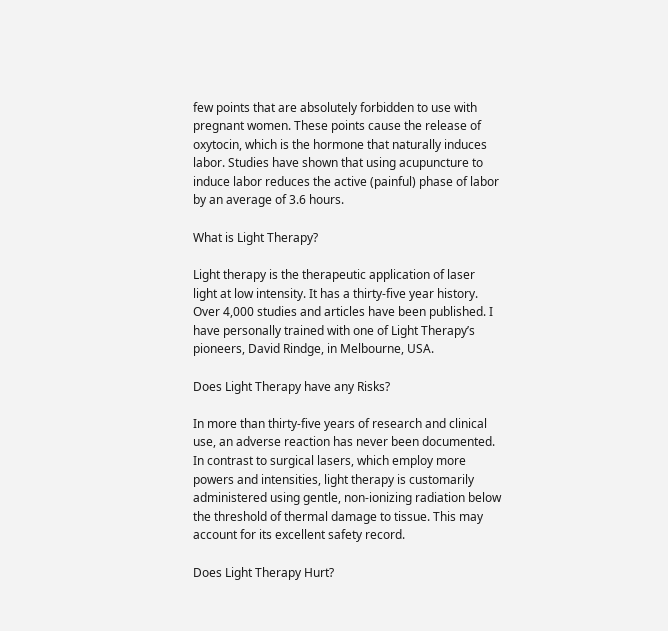few points that are absolutely forbidden to use with pregnant women. These points cause the release of oxytocin, which is the hormone that naturally induces labor. Studies have shown that using acupuncture to induce labor reduces the active (painful) phase of labor by an average of 3.6 hours.

What is Light Therapy?

Light therapy is the therapeutic application of laser light at low intensity. It has a thirty-five year history. Over 4,000 studies and articles have been published. I have personally trained with one of Light Therapy’s pioneers, David Rindge, in Melbourne, USA.

Does Light Therapy have any Risks?

In more than thirty-five years of research and clinical use, an adverse reaction has never been documented. In contrast to surgical lasers, which employ more powers and intensities, light therapy is customarily administered using gentle, non-ionizing radiation below the threshold of thermal damage to tissue. This may account for its excellent safety record.

Does Light Therapy Hurt?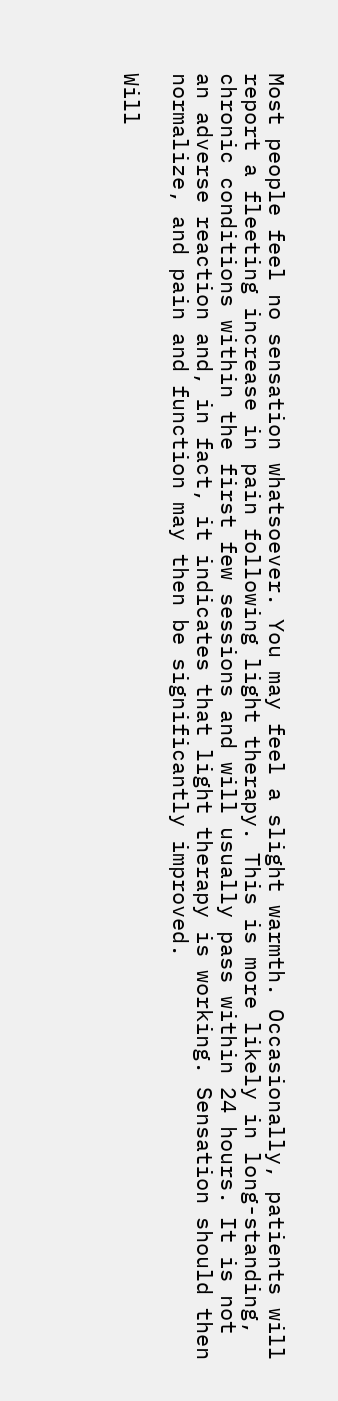Most people feel no sensation whatsoever. You may feel a slight warmth. Occasionally, patients will report a fleeting increase in pain following light therapy. This is more likely in long-standing, chronic conditions within the first few sessions and will usually pass within 24 hours. It is not an adverse reaction and, in fact, it indicates that light therapy is working. Sensation should then normalize, and pain and function may then be significantly improved.

Will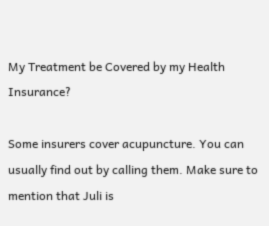My Treatment be Covered by my Health Insurance?

Some insurers cover acupuncture. You can usually find out by calling them. Make sure to mention that Juli is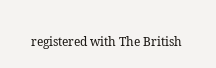registered with The British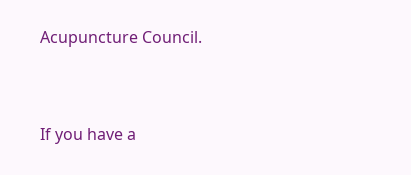Acupuncture Council.


If you have a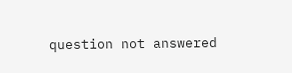question not answered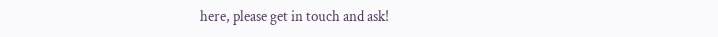here, please get in touch and ask!